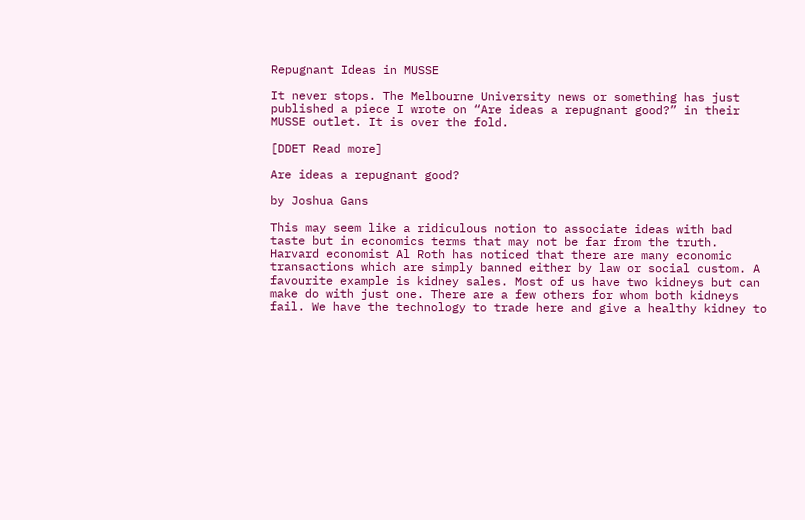Repugnant Ideas in MUSSE

It never stops. The Melbourne University news or something has just published a piece I wrote on “Are ideas a repugnant good?” in their MUSSE outlet. It is over the fold.

[DDET Read more]

Are ideas a repugnant good?

by Joshua Gans

This may seem like a ridiculous notion to associate ideas with bad taste but in economics terms that may not be far from the truth. Harvard economist Al Roth has noticed that there are many economic transactions which are simply banned either by law or social custom. A favourite example is kidney sales. Most of us have two kidneys but can make do with just one. There are a few others for whom both kidneys fail. We have the technology to trade here and give a healthy kidney to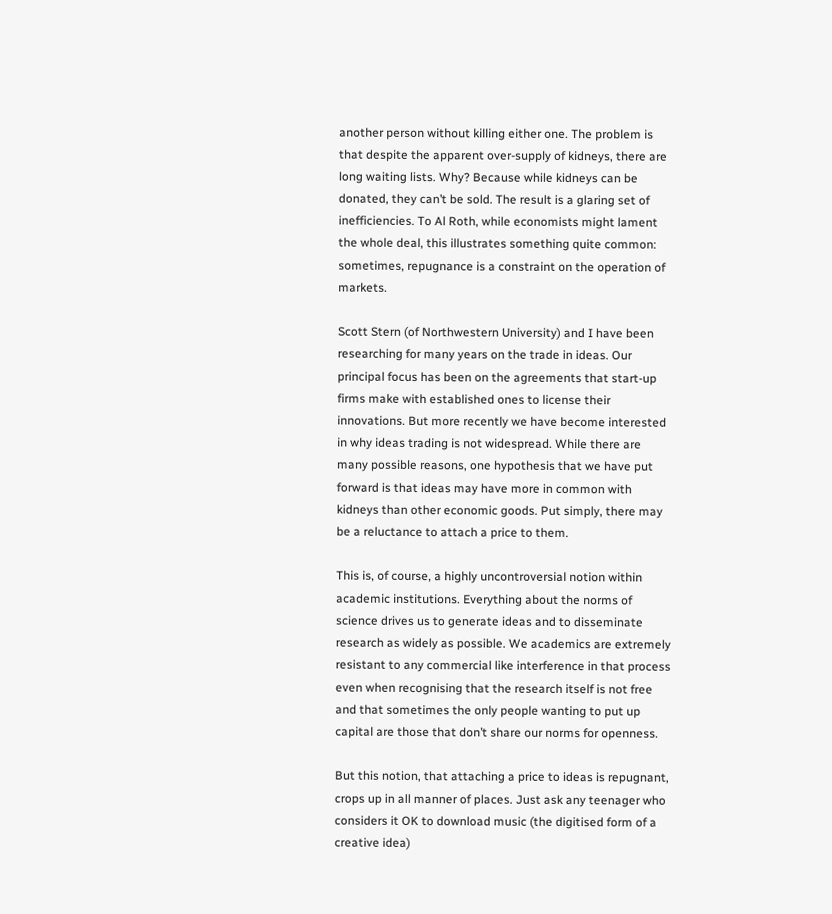another person without killing either one. The problem is that despite the apparent over-supply of kidneys, there are long waiting lists. Why? Because while kidneys can be donated, they can’t be sold. The result is a glaring set of inefficiencies. To Al Roth, while economists might lament the whole deal, this illustrates something quite common: sometimes, repugnance is a constraint on the operation of markets.

Scott Stern (of Northwestern University) and I have been researching for many years on the trade in ideas. Our principal focus has been on the agreements that start-up firms make with established ones to license their innovations. But more recently we have become interested in why ideas trading is not widespread. While there are many possible reasons, one hypothesis that we have put forward is that ideas may have more in common with kidneys than other economic goods. Put simply, there may be a reluctance to attach a price to them.

This is, of course, a highly uncontroversial notion within academic institutions. Everything about the norms of science drives us to generate ideas and to disseminate research as widely as possible. We academics are extremely resistant to any commercial like interference in that process even when recognising that the research itself is not free and that sometimes the only people wanting to put up capital are those that don’t share our norms for openness.

But this notion, that attaching a price to ideas is repugnant, crops up in all manner of places. Just ask any teenager who considers it OK to download music (the digitised form of a creative idea)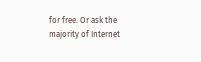for free. Or ask the majority of Internet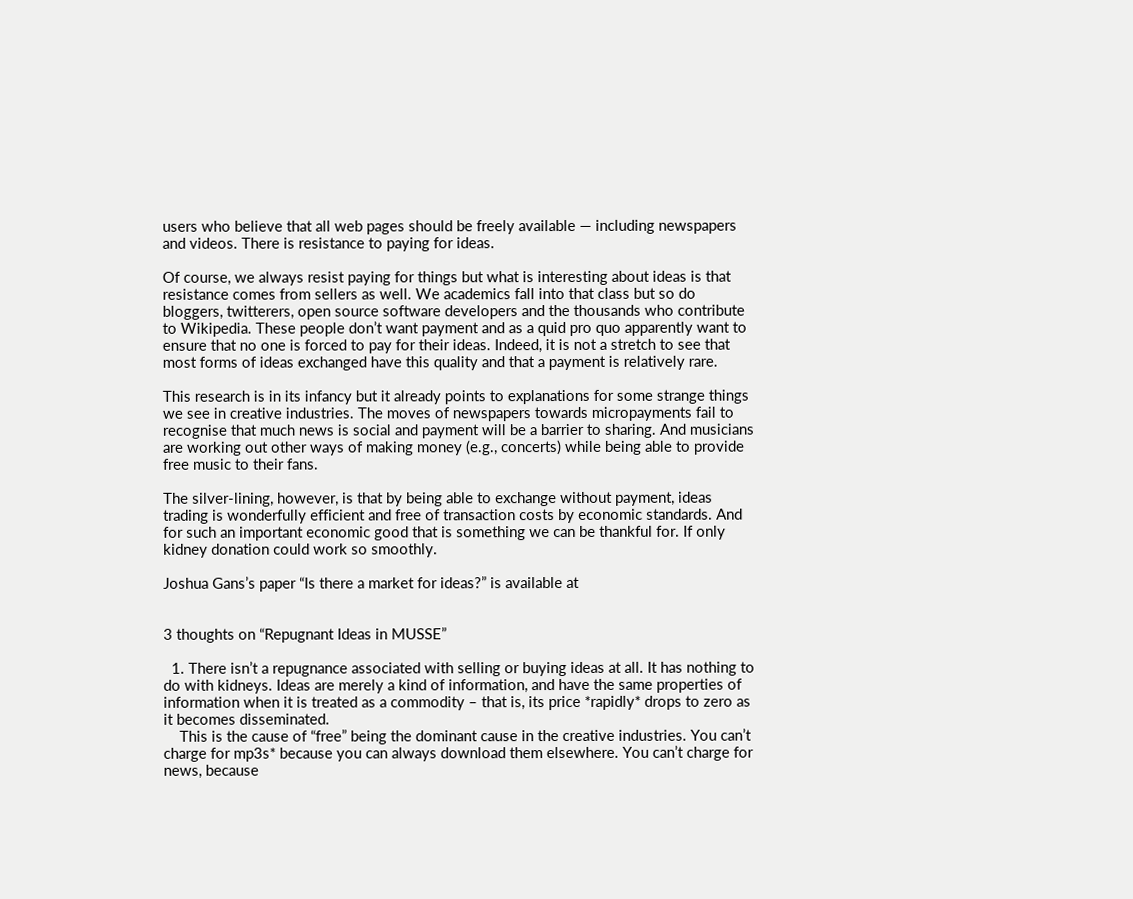users who believe that all web pages should be freely available — including newspapers and videos. There is resistance to paying for ideas.

Of course, we always resist paying for things but what is interesting about ideas is that resistance comes from sellers as well. We academics fall into that class but so do bloggers, twitterers, open source software developers and the thousands who contribute to Wikipedia. These people don’t want payment and as a quid pro quo apparently want to ensure that no one is forced to pay for their ideas. Indeed, it is not a stretch to see that most forms of ideas exchanged have this quality and that a payment is relatively rare.

This research is in its infancy but it already points to explanations for some strange things we see in creative industries. The moves of newspapers towards micropayments fail to recognise that much news is social and payment will be a barrier to sharing. And musicians are working out other ways of making money (e.g., concerts) while being able to provide free music to their fans.

The silver-lining, however, is that by being able to exchange without payment, ideas trading is wonderfully efficient and free of transaction costs by economic standards. And for such an important economic good that is something we can be thankful for. If only kidney donation could work so smoothly.

Joshua Gans’s paper “Is there a market for ideas?” is available at


3 thoughts on “Repugnant Ideas in MUSSE”

  1. There isn’t a repugnance associated with selling or buying ideas at all. It has nothing to do with kidneys. Ideas are merely a kind of information, and have the same properties of information when it is treated as a commodity – that is, its price *rapidly* drops to zero as it becomes disseminated.
    This is the cause of “free” being the dominant cause in the creative industries. You can’t charge for mp3s* because you can always download them elsewhere. You can’t charge for news, because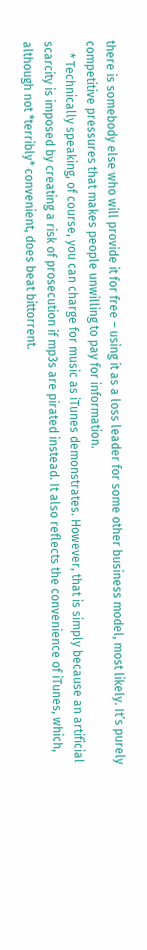there is somebody else who will provide it for free – using it as a loss leader for some other business model, most likely. It’s purely competitive pressures that makes people unwilling to pay for information.
    * Technically speaking, of course, you can charge for music as iTunes demonstrates. However, that is simply because an artificial scarcity is imposed by creating a risk of prosecution if mp3s are pirated instead. It also reflects the convenience of iTunes, which, although not *terribly* convenient, does beat bittorrent.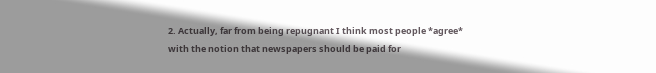2. Actually, far from being repugnant I think most people *agree* with the notion that newspapers should be paid for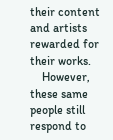their content and artists rewarded for their works.
    However, these same people still respond to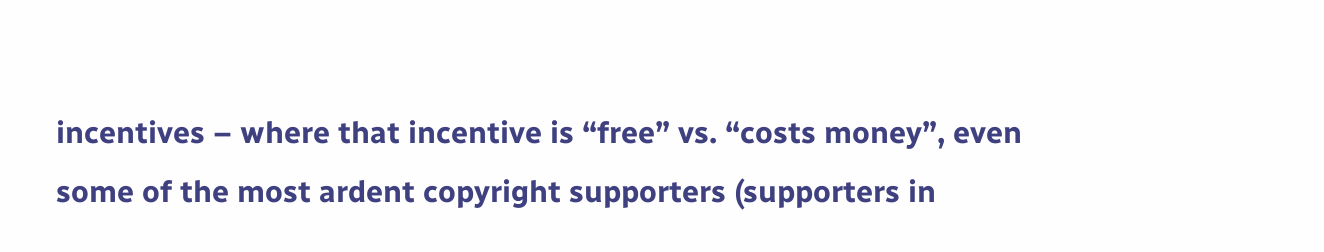incentives – where that incentive is “free” vs. “costs money”, even some of the most ardent copyright supporters (supporters in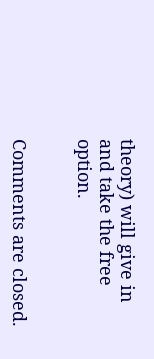theory) will give in and take the free option.


Comments are closed.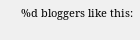%d bloggers like this: